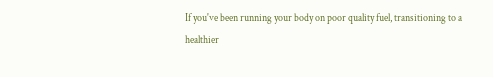If you've been running your body on poor quality fuel, transitioning to a healthier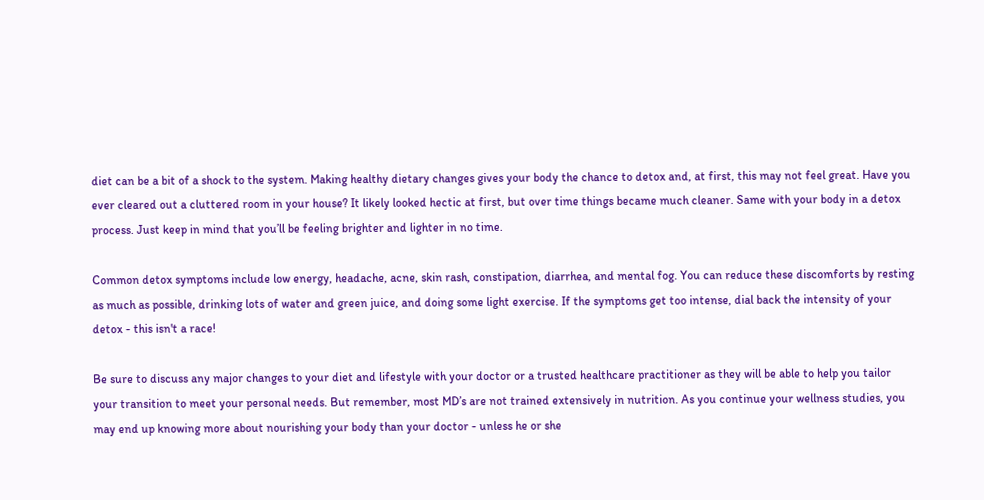diet can be a bit of a shock to the system. Making healthy dietary changes gives your body the chance to detox and, at first, this may not feel great. Have you ever cleared out a cluttered room in your house? It likely looked hectic at first, but over time things became much cleaner. Same with your body in a detox process. Just keep in mind that you’ll be feeling brighter and lighter in no time.

Common detox symptoms include low energy, headache, acne, skin rash, constipation, diarrhea, and mental fog. You can reduce these discomforts by resting as much as possible, drinking lots of water and green juice, and doing some light exercise. If the symptoms get too intense, dial back the intensity of your detox - this isn't a race!

Be sure to discuss any major changes to your diet and lifestyle with your doctor or a trusted healthcare practitioner as they will be able to help you tailor your transition to meet your personal needs. But remember, most MD’s are not trained extensively in nutrition. As you continue your wellness studies, you may end up knowing more about nourishing your body than your doctor - unless he or she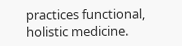practices functional, holistic medicine.